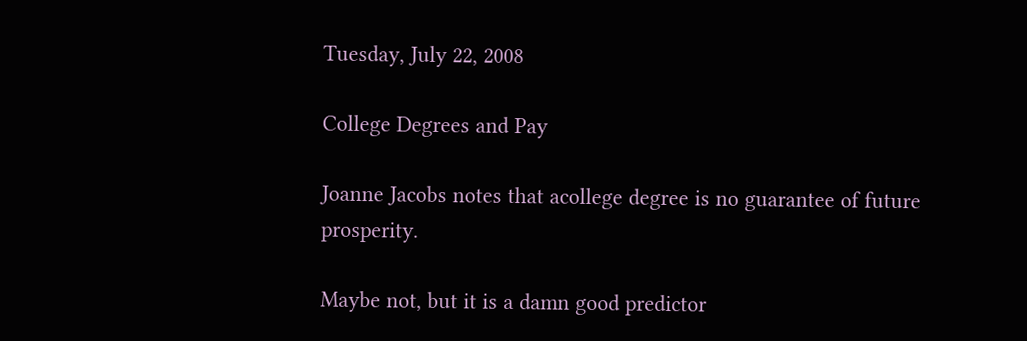Tuesday, July 22, 2008

College Degrees and Pay

Joanne Jacobs notes that acollege degree is no guarantee of future prosperity.

Maybe not, but it is a damn good predictor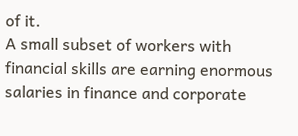of it.
A small subset of workers with financial skills are earning enormous salaries in finance and corporate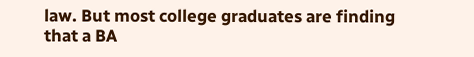law. But most college graduates are finding that a BA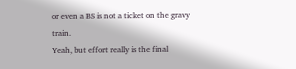or even a BS is not a ticket on the gravy train.
Yeah, but effort really is the final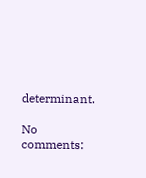determinant.

No comments: